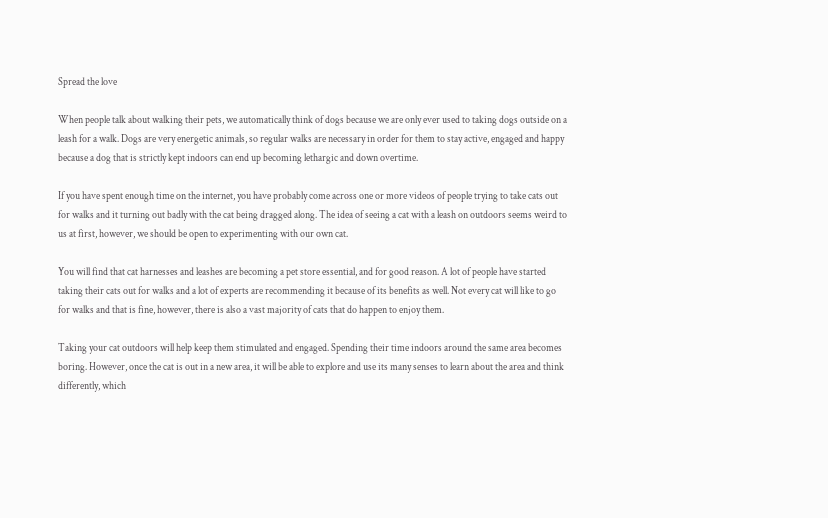Spread the love

When people talk about walking their pets, we automatically think of dogs because we are only ever used to taking dogs outside on a leash for a walk. Dogs are very energetic animals, so regular walks are necessary in order for them to stay active, engaged and happy because a dog that is strictly kept indoors can end up becoming lethargic and down overtime.

If you have spent enough time on the internet, you have probably come across one or more videos of people trying to take cats out for walks and it turning out badly with the cat being dragged along. The idea of seeing a cat with a leash on outdoors seems weird to us at first, however, we should be open to experimenting with our own cat.

You will find that cat harnesses and leashes are becoming a pet store essential, and for good reason. A lot of people have started taking their cats out for walks and a lot of experts are recommending it because of its benefits as well. Not every cat will like to go for walks and that is fine, however, there is also a vast majority of cats that do happen to enjoy them.

Taking your cat outdoors will help keep them stimulated and engaged. Spending their time indoors around the same area becomes boring. However, once the cat is out in a new area, it will be able to explore and use its many senses to learn about the area and think differently, which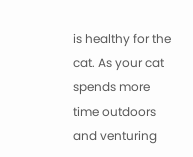is healthy for the cat. As your cat spends more time outdoors and venturing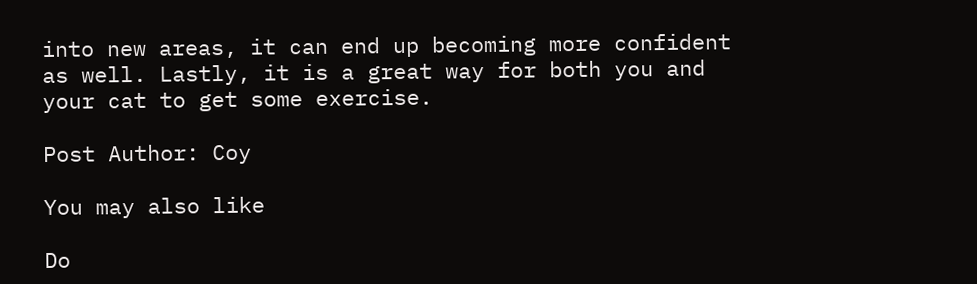into new areas, it can end up becoming more confident as well. Lastly, it is a great way for both you and your cat to get some exercise.

Post Author: Coy

You may also like

Do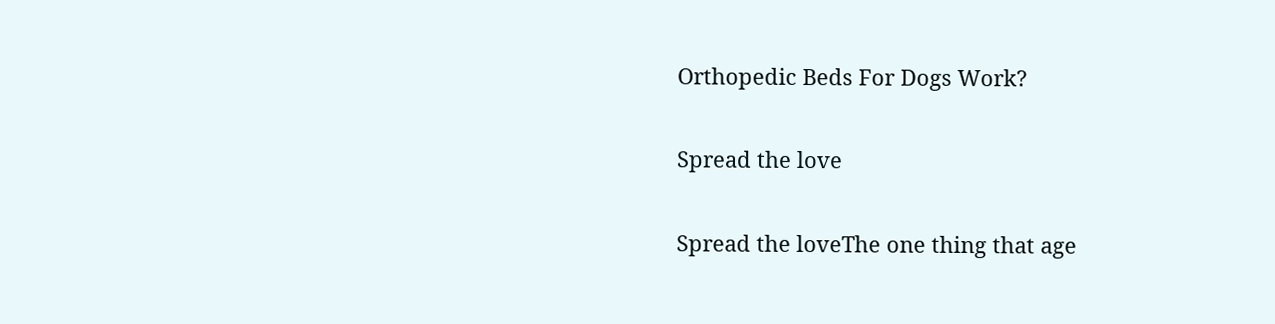Orthopedic Beds For Dogs Work?

Spread the love

Spread the loveThe one thing that age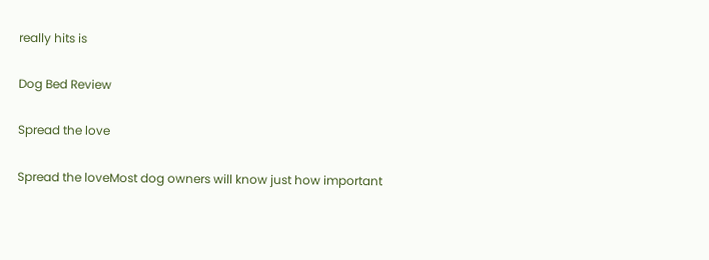really hits is

Dog Bed Review

Spread the love

Spread the loveMost dog owners will know just how important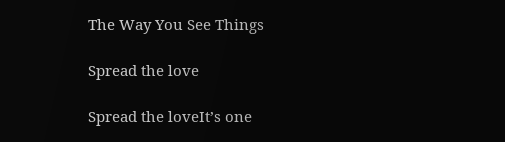The Way You See Things

Spread the love

Spread the loveIt’s one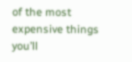of the most expensive things you’ll